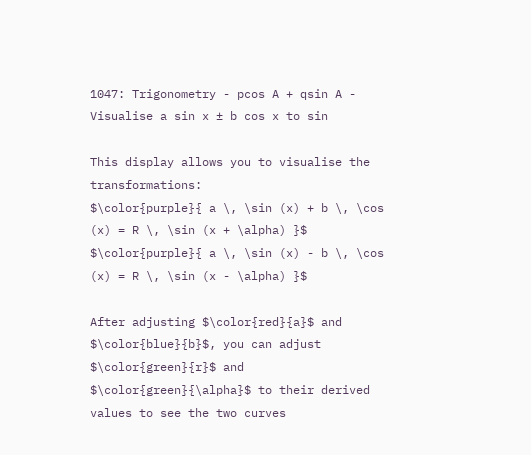1047: Trigonometry - pcos A + qsin A - Visualise a sin x ± b cos x to sin

This display allows you to visualise the transformations:
$\color{purple}{ a \, \sin (x) + b \, \cos (x) = R \, \sin (x + \alpha) }$
$\color{purple}{ a \, \sin (x) - b \, \cos (x) = R \, \sin (x - \alpha) }$

After adjusting $\color{red}{a}$ and $\color{blue}{b}$, you can adjust $\color{green}{r}$ and $\color{green}{\alpha}$ to their derived values to see the two curves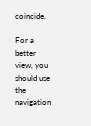coincide.

For a better view, you should use the navigation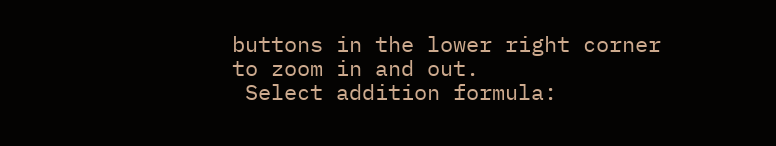buttons in the lower right corner to zoom in and out.
 Select addition formula: